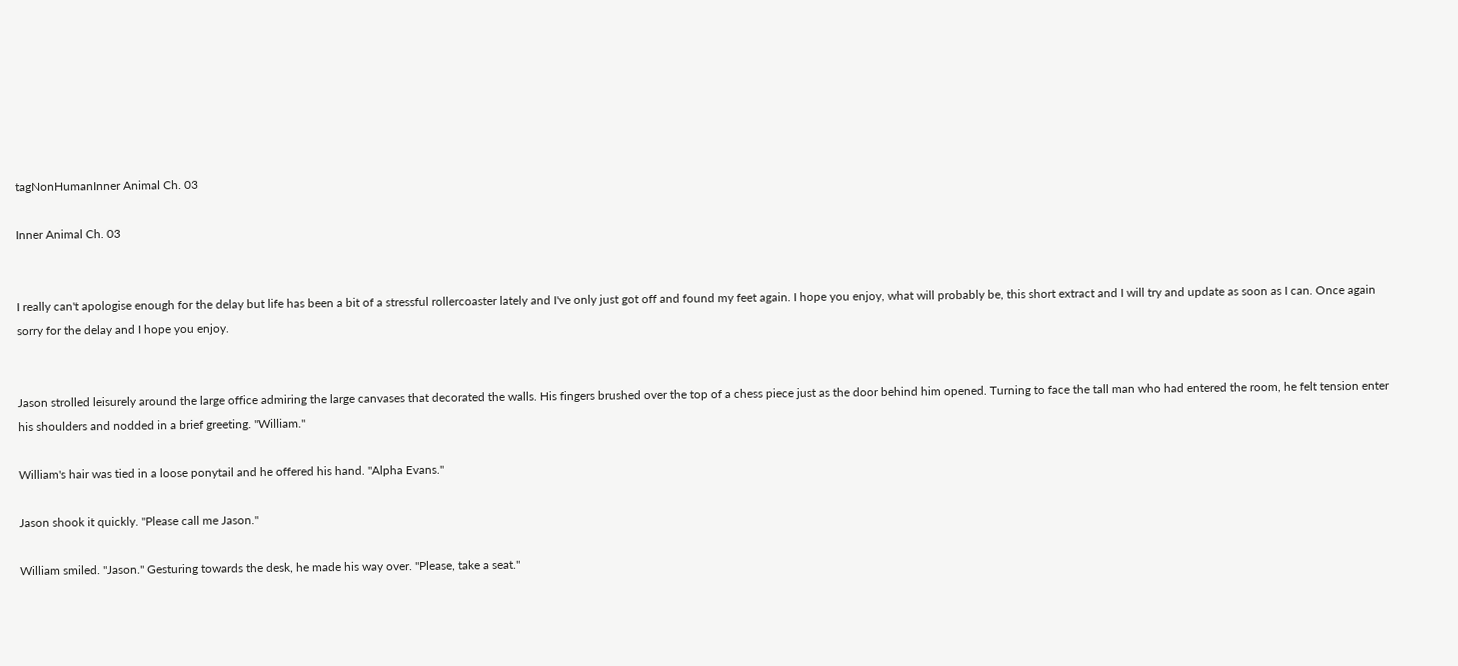tagNonHumanInner Animal Ch. 03

Inner Animal Ch. 03


I really can't apologise enough for the delay but life has been a bit of a stressful rollercoaster lately and I've only just got off and found my feet again. I hope you enjoy, what will probably be, this short extract and I will try and update as soon as I can. Once again sorry for the delay and I hope you enjoy.


Jason strolled leisurely around the large office admiring the large canvases that decorated the walls. His fingers brushed over the top of a chess piece just as the door behind him opened. Turning to face the tall man who had entered the room, he felt tension enter his shoulders and nodded in a brief greeting. "William."

William's hair was tied in a loose ponytail and he offered his hand. "Alpha Evans."

Jason shook it quickly. "Please call me Jason."

William smiled. "Jason." Gesturing towards the desk, he made his way over. "Please, take a seat."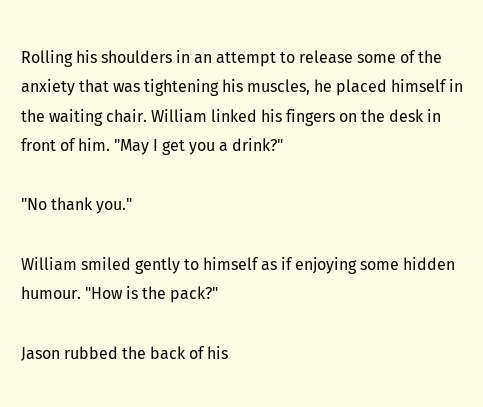Rolling his shoulders in an attempt to release some of the anxiety that was tightening his muscles, he placed himself in the waiting chair. William linked his fingers on the desk in front of him. "May I get you a drink?"

"No thank you."

William smiled gently to himself as if enjoying some hidden humour. "How is the pack?"

Jason rubbed the back of his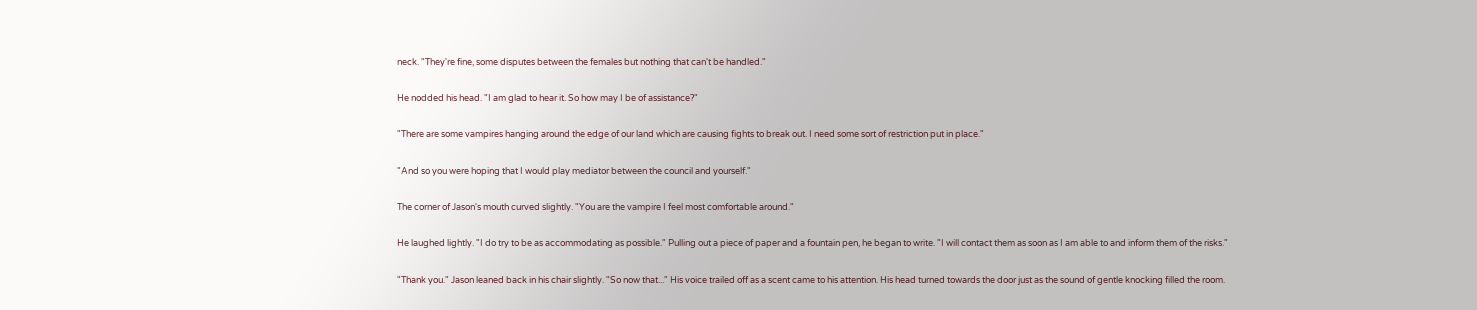neck. "They're fine, some disputes between the females but nothing that can't be handled."

He nodded his head. "I am glad to hear it. So how may I be of assistance?"

"There are some vampires hanging around the edge of our land which are causing fights to break out. I need some sort of restriction put in place."

"And so you were hoping that I would play mediator between the council and yourself."

The corner of Jason's mouth curved slightly. "You are the vampire I feel most comfortable around."

He laughed lightly. "I do try to be as accommodating as possible." Pulling out a piece of paper and a fountain pen, he began to write. "I will contact them as soon as I am able to and inform them of the risks."

"Thank you." Jason leaned back in his chair slightly. "So now that..." His voice trailed off as a scent came to his attention. His head turned towards the door just as the sound of gentle knocking filled the room.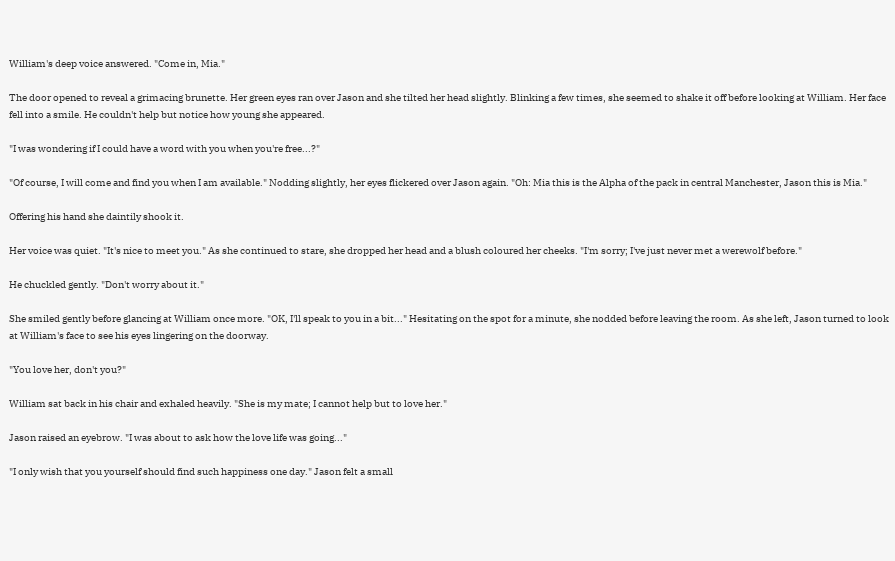William's deep voice answered. "Come in, Mia."

The door opened to reveal a grimacing brunette. Her green eyes ran over Jason and she tilted her head slightly. Blinking a few times, she seemed to shake it off before looking at William. Her face fell into a smile. He couldn't help but notice how young she appeared.

"I was wondering if I could have a word with you when you're free...?"

"Of course, I will come and find you when I am available." Nodding slightly, her eyes flickered over Jason again. "Oh: Mia this is the Alpha of the pack in central Manchester, Jason this is Mia."

Offering his hand she daintily shook it.

Her voice was quiet. "It's nice to meet you." As she continued to stare, she dropped her head and a blush coloured her cheeks. "I'm sorry; I've just never met a werewolf before."

He chuckled gently. "Don't worry about it."

She smiled gently before glancing at William once more. "OK, I'll speak to you in a bit..." Hesitating on the spot for a minute, she nodded before leaving the room. As she left, Jason turned to look at William's face to see his eyes lingering on the doorway.

"You love her, don't you?"

William sat back in his chair and exhaled heavily. "She is my mate; I cannot help but to love her."

Jason raised an eyebrow. "I was about to ask how the love life was going..."

"I only wish that you yourself should find such happiness one day." Jason felt a small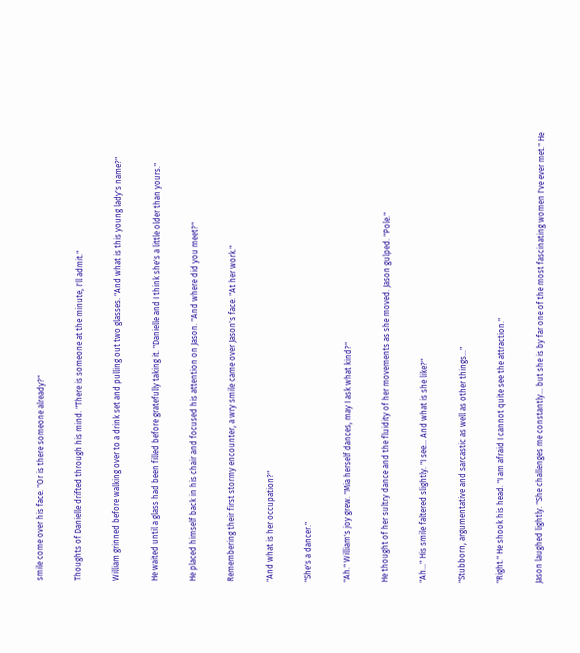smile come over his face. "Or is there someone already?"

Thoughts of Danielle drifted through his mind. "There is someone at the minute, I'll admit."

William grinned before walking over to a drink set and pulling out two glasses. "And what is this young lady's name?"

He waited until a glass had been filled before gratefully taking it. "Danielle and I think she's a little older than yours."

He placed himself back in his chair and focused his attention on Jason. "And where did you meet?"

Remembering their first stormy encounter, a wry smile came over Jason's face. "At her work."

"And what is her occupation?"

"She's a dancer."

"Ah." William's joy grew. "Mia herself dances, may I ask what kind?"

He thought of her sultry dance and the fluidity of her movements as she moved. Jason gulped. "Pole."

"Ah..." His smile faltered slightly. "I see... And what is she like?"

"Stubborn, argumentative and sarcastic as well as other things..."

"Right." He shook his head. "I am afraid I cannot quite see the attraction."

Jason laughed lightly. "She challenges me constantly... but she is by far one of the most fascinating women I've ever met." He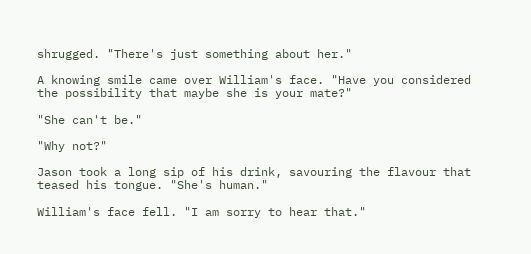shrugged. "There's just something about her."

A knowing smile came over William's face. "Have you considered the possibility that maybe she is your mate?"

"She can't be."

"Why not?"

Jason took a long sip of his drink, savouring the flavour that teased his tongue. "She's human."

William's face fell. "I am sorry to hear that."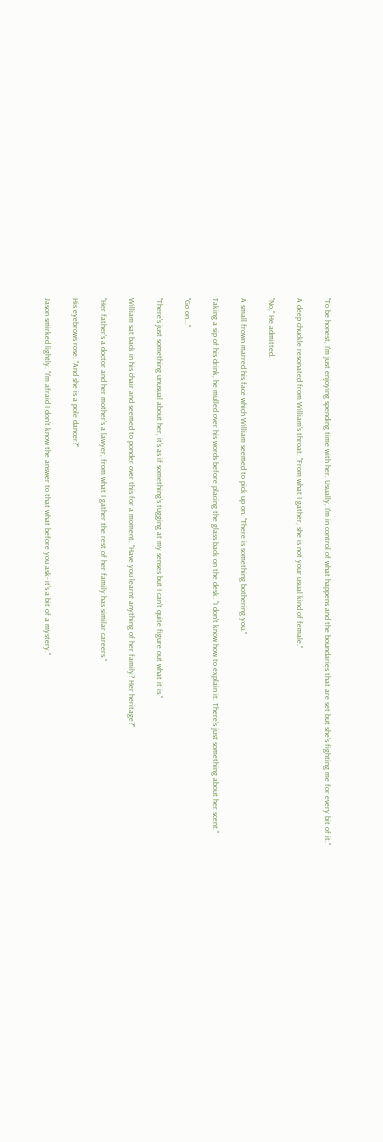"To be honest, I'm just enjoying spending time with her. Usually, I'm in control of what happens and the boundaries that are set but she's fighting me for every bit of it."

A deep chuckle resonated from William's throat. "From what I gather, she is not your usual kind of female."

"No," He admitted.

A small frown marred his face which William seemed to pick up on. "There is something bothering you."

Taking a sip of his drink, he mulled over his words before placing the glass back on the desk. "I don't know how to explain it. There's just something about her scent."

"Go on..."

"There's just something unusual about her, it's as if something's tugging at my senses but I can't quite figure out what it is."

William sat back in his chair and seemed to ponder over this for a moment. "Have you learnt anything of her family? Her heritage?"

"Her father's a doctor and her mother's a lawyer, from what I gather the rest of her family has similar careers."

His eyebrows rose. "And she is a pole dancer?"

Jason smirked lightly. "I'm afraid I don't know the answer to that what before you ask- it's a bit of a mystery."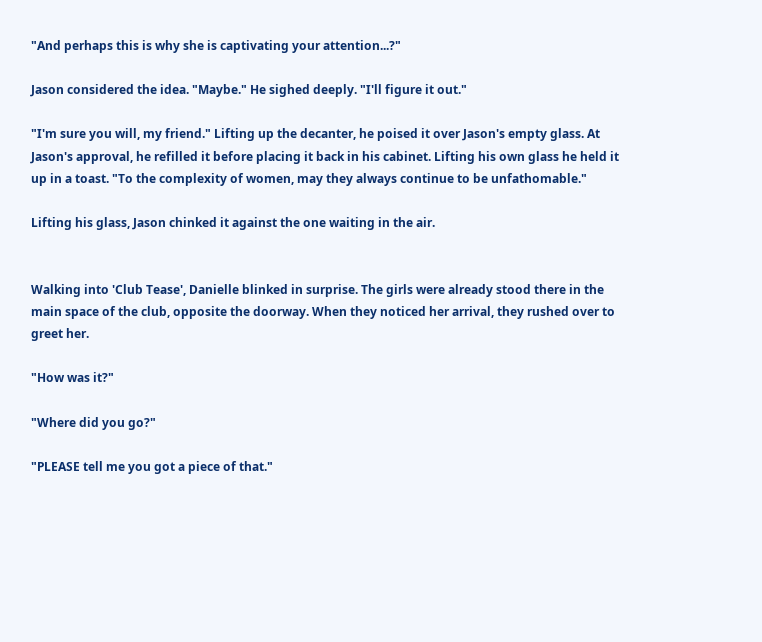"And perhaps this is why she is captivating your attention...?"

Jason considered the idea. "Maybe." He sighed deeply. "I'll figure it out."

"I'm sure you will, my friend." Lifting up the decanter, he poised it over Jason's empty glass. At Jason's approval, he refilled it before placing it back in his cabinet. Lifting his own glass he held it up in a toast. "To the complexity of women, may they always continue to be unfathomable."

Lifting his glass, Jason chinked it against the one waiting in the air.


Walking into 'Club Tease', Danielle blinked in surprise. The girls were already stood there in the main space of the club, opposite the doorway. When they noticed her arrival, they rushed over to greet her.

"How was it?"

"Where did you go?"

"PLEASE tell me you got a piece of that."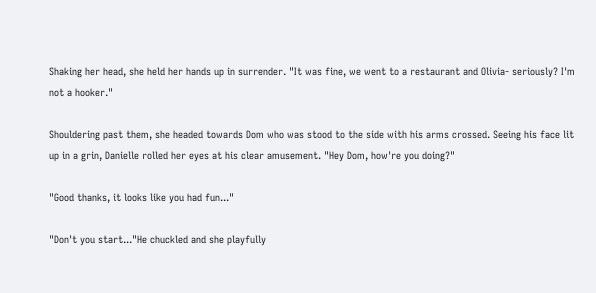Shaking her head, she held her hands up in surrender. "It was fine, we went to a restaurant and Olivia- seriously? I'm not a hooker."

Shouldering past them, she headed towards Dom who was stood to the side with his arms crossed. Seeing his face lit up in a grin, Danielle rolled her eyes at his clear amusement. "Hey Dom, how're you doing?"

"Good thanks, it looks like you had fun..."

"Don't you start..."He chuckled and she playfully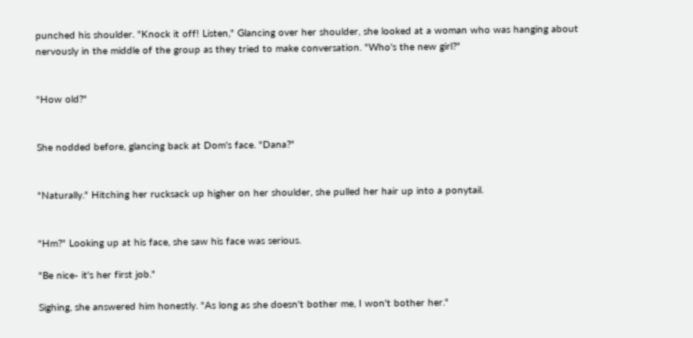punched his shoulder. "Knock it off! Listen," Glancing over her shoulder, she looked at a woman who was hanging about nervously in the middle of the group as they tried to make conversation. "Who's the new girl?"


"How old?"


She nodded before, glancing back at Dom's face. "Dana?"


"Naturally." Hitching her rucksack up higher on her shoulder, she pulled her hair up into a ponytail.


"Hm?" Looking up at his face, she saw his face was serious.

"Be nice- it's her first job."

Sighing, she answered him honestly. "As long as she doesn't bother me, I won't bother her."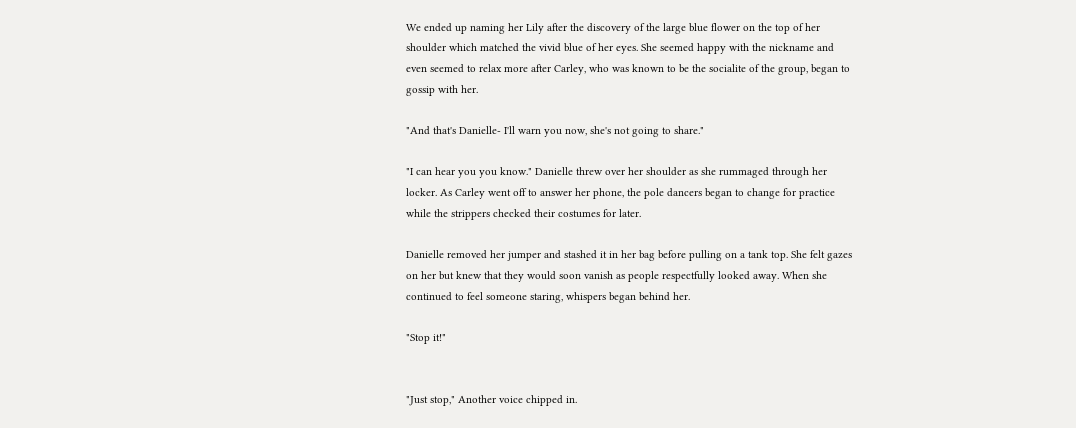We ended up naming her Lily after the discovery of the large blue flower on the top of her shoulder which matched the vivid blue of her eyes. She seemed happy with the nickname and even seemed to relax more after Carley, who was known to be the socialite of the group, began to gossip with her.

"And that's Danielle- I'll warn you now, she's not going to share."

"I can hear you you know." Danielle threw over her shoulder as she rummaged through her locker. As Carley went off to answer her phone, the pole dancers began to change for practice while the strippers checked their costumes for later.

Danielle removed her jumper and stashed it in her bag before pulling on a tank top. She felt gazes on her but knew that they would soon vanish as people respectfully looked away. When she continued to feel someone staring, whispers began behind her.

"Stop it!"


"Just stop," Another voice chipped in.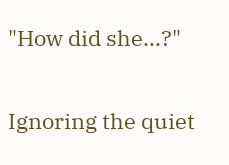"How did she...?"

Ignoring the quiet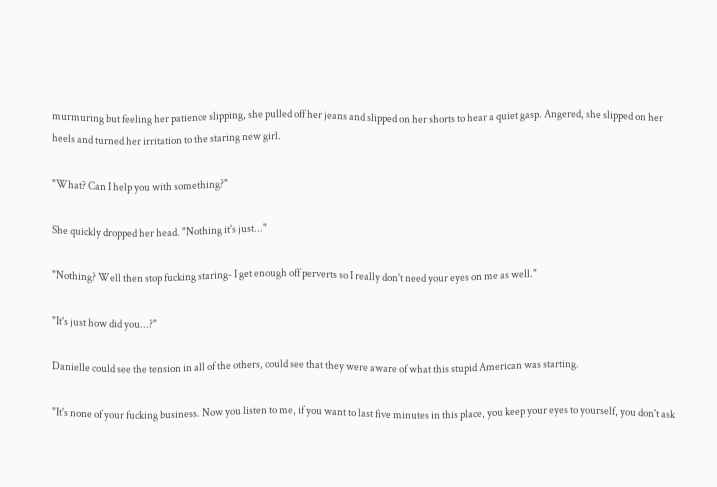murmuring but feeling her patience slipping, she pulled off her jeans and slipped on her shorts to hear a quiet gasp. Angered, she slipped on her heels and turned her irritation to the staring new girl.

"What? Can I help you with something?"

She quickly dropped her head. "Nothing it's just..."

"Nothing? Well then stop fucking staring- I get enough off perverts so I really don't need your eyes on me as well."

"It's just how did you...?"

Danielle could see the tension in all of the others, could see that they were aware of what this stupid American was starting.

"It's none of your fucking business. Now you listen to me, if you want to last five minutes in this place, you keep your eyes to yourself, you don't ask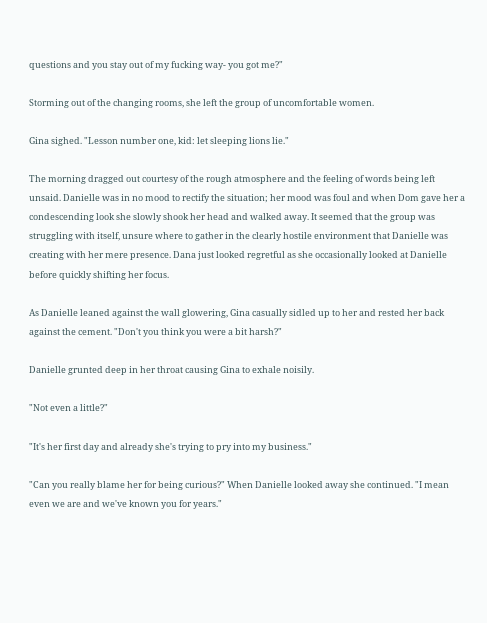questions and you stay out of my fucking way- you got me?"

Storming out of the changing rooms, she left the group of uncomfortable women.

Gina sighed. "Lesson number one, kid: let sleeping lions lie."

The morning dragged out courtesy of the rough atmosphere and the feeling of words being left unsaid. Danielle was in no mood to rectify the situation; her mood was foul and when Dom gave her a condescending look she slowly shook her head and walked away. It seemed that the group was struggling with itself, unsure where to gather in the clearly hostile environment that Danielle was creating with her mere presence. Dana just looked regretful as she occasionally looked at Danielle before quickly shifting her focus.

As Danielle leaned against the wall glowering, Gina casually sidled up to her and rested her back against the cement. "Don't you think you were a bit harsh?"

Danielle grunted deep in her throat causing Gina to exhale noisily.

"Not even a little?"

"It's her first day and already she's trying to pry into my business."

"Can you really blame her for being curious?" When Danielle looked away she continued. "I mean even we are and we've known you for years."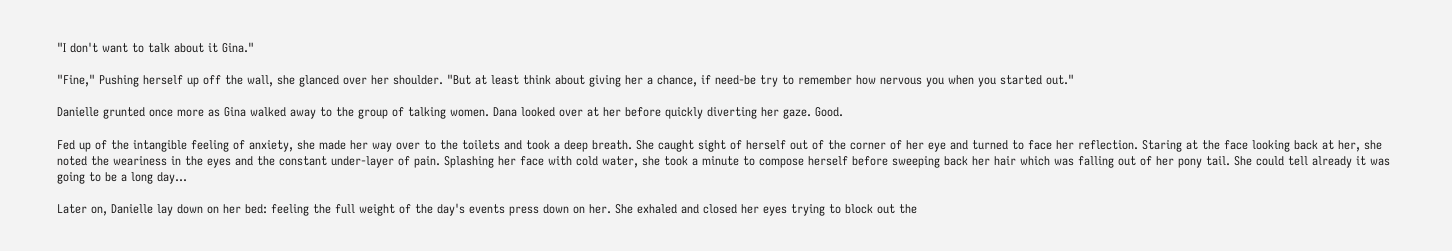"I don't want to talk about it Gina."

"Fine," Pushing herself up off the wall, she glanced over her shoulder. "But at least think about giving her a chance, if need-be try to remember how nervous you when you started out."

Danielle grunted once more as Gina walked away to the group of talking women. Dana looked over at her before quickly diverting her gaze. Good.

Fed up of the intangible feeling of anxiety, she made her way over to the toilets and took a deep breath. She caught sight of herself out of the corner of her eye and turned to face her reflection. Staring at the face looking back at her, she noted the weariness in the eyes and the constant under-layer of pain. Splashing her face with cold water, she took a minute to compose herself before sweeping back her hair which was falling out of her pony tail. She could tell already it was going to be a long day...

Later on, Danielle lay down on her bed: feeling the full weight of the day's events press down on her. She exhaled and closed her eyes trying to block out the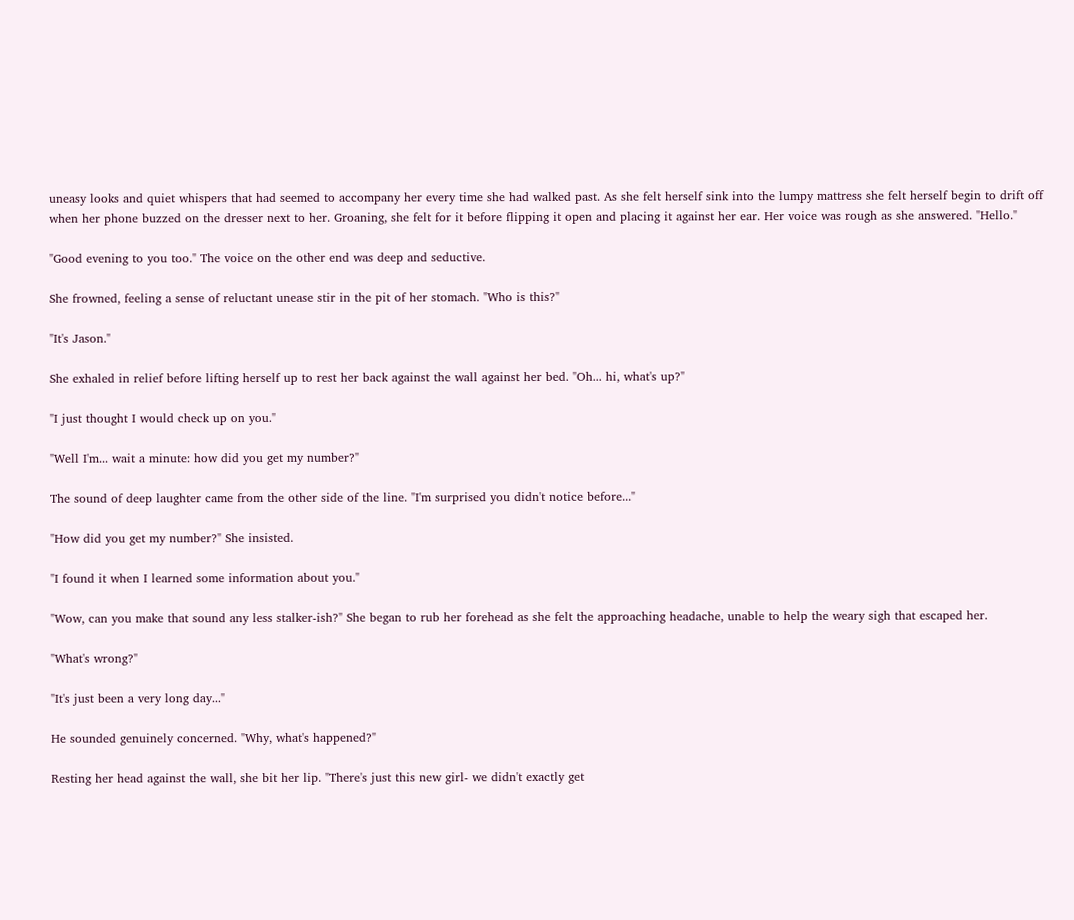uneasy looks and quiet whispers that had seemed to accompany her every time she had walked past. As she felt herself sink into the lumpy mattress she felt herself begin to drift off when her phone buzzed on the dresser next to her. Groaning, she felt for it before flipping it open and placing it against her ear. Her voice was rough as she answered. "Hello."

"Good evening to you too." The voice on the other end was deep and seductive.

She frowned, feeling a sense of reluctant unease stir in the pit of her stomach. "Who is this?"

"It's Jason."

She exhaled in relief before lifting herself up to rest her back against the wall against her bed. "Oh... hi, what's up?"

"I just thought I would check up on you."

"Well I'm... wait a minute: how did you get my number?"

The sound of deep laughter came from the other side of the line. "I'm surprised you didn't notice before..."

"How did you get my number?" She insisted.

"I found it when I learned some information about you."

"Wow, can you make that sound any less stalker-ish?" She began to rub her forehead as she felt the approaching headache, unable to help the weary sigh that escaped her.

"What's wrong?"

"It's just been a very long day..."

He sounded genuinely concerned. "Why, what's happened?"

Resting her head against the wall, she bit her lip. "There's just this new girl- we didn't exactly get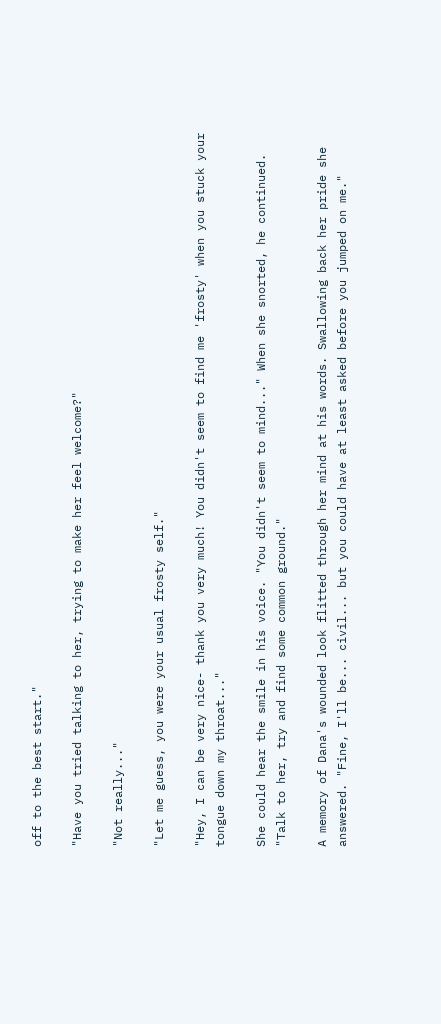off to the best start."

"Have you tried talking to her, trying to make her feel welcome?"

"Not really..."

"Let me guess, you were your usual frosty self."

"Hey, I can be very nice- thank you very much! You didn't seem to find me 'frosty' when you stuck your tongue down my throat..."

She could hear the smile in his voice. "You didn't seem to mind..." When she snorted, he continued. "Talk to her, try and find some common ground."

A memory of Dana's wounded look flitted through her mind at his words. Swallowing back her pride she answered. "Fine, I'll be... civil... but you could have at least asked before you jumped on me."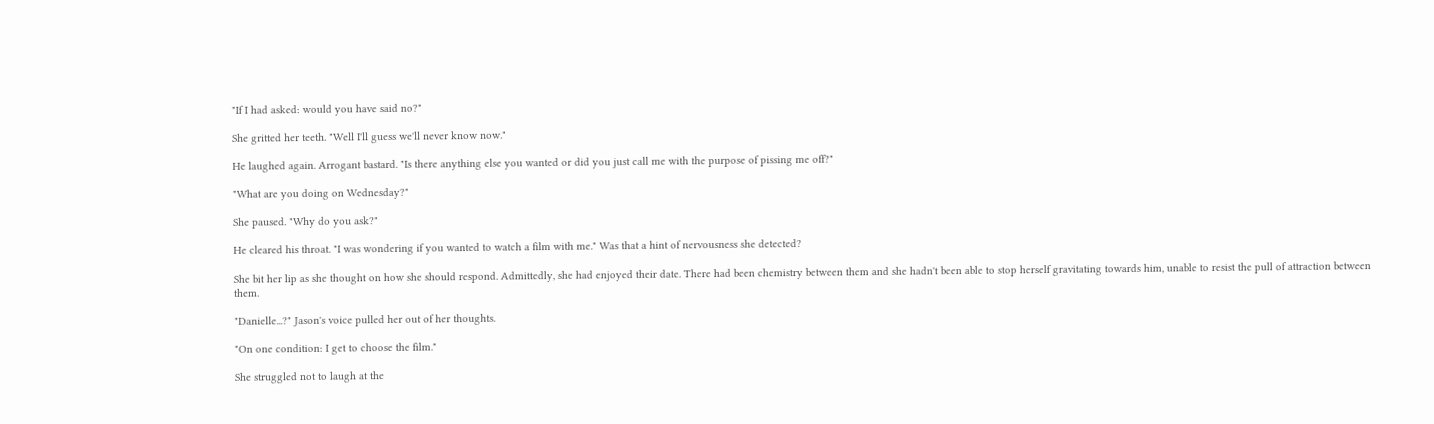"If I had asked: would you have said no?"

She gritted her teeth. "Well I'll guess we'll never know now."

He laughed again. Arrogant bastard. "Is there anything else you wanted or did you just call me with the purpose of pissing me off?"

"What are you doing on Wednesday?"

She paused. "Why do you ask?"

He cleared his throat. "I was wondering if you wanted to watch a film with me." Was that a hint of nervousness she detected?

She bit her lip as she thought on how she should respond. Admittedly, she had enjoyed their date. There had been chemistry between them and she hadn't been able to stop herself gravitating towards him, unable to resist the pull of attraction between them.

"Danielle...?" Jason's voice pulled her out of her thoughts.

"On one condition: I get to choose the film."

She struggled not to laugh at the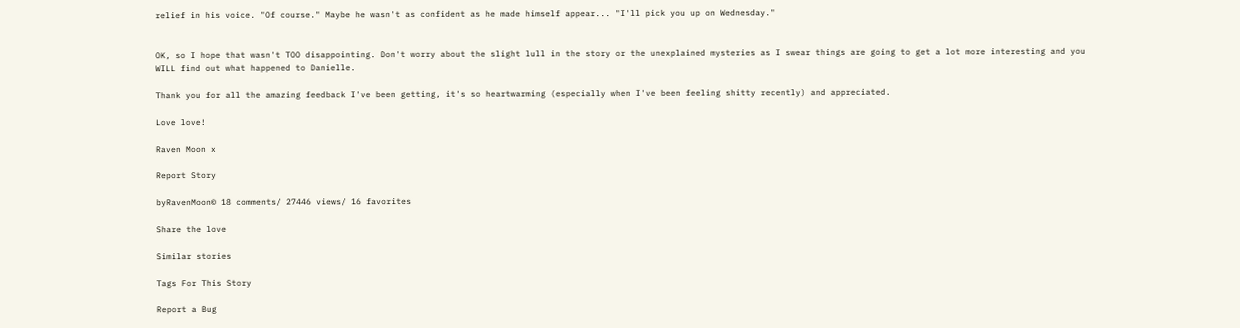relief in his voice. "Of course." Maybe he wasn't as confident as he made himself appear... "I'll pick you up on Wednesday."


OK, so I hope that wasn't TOO disappointing. Don't worry about the slight lull in the story or the unexplained mysteries as I swear things are going to get a lot more interesting and you WILL find out what happened to Danielle.

Thank you for all the amazing feedback I've been getting, it's so heartwarming (especially when I've been feeling shitty recently) and appreciated.

Love love!

Raven Moon x

Report Story

byRavenMoon© 18 comments/ 27446 views/ 16 favorites

Share the love

Similar stories

Tags For This Story

Report a Bug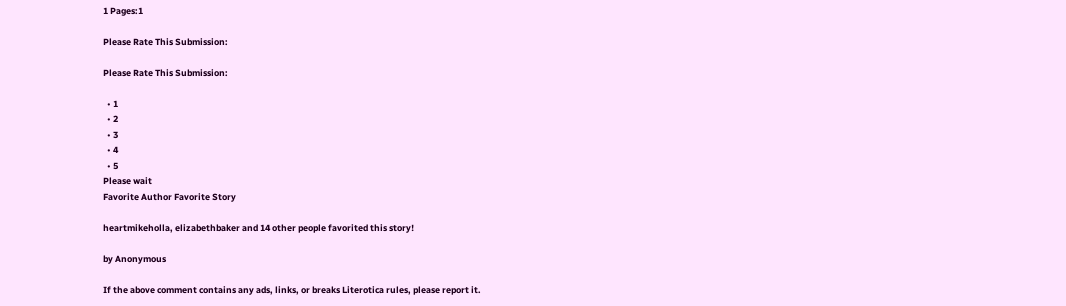1 Pages:1

Please Rate This Submission:

Please Rate This Submission:

  • 1
  • 2
  • 3
  • 4
  • 5
Please wait
Favorite Author Favorite Story

heartmikeholla, elizabethbaker and 14 other people favorited this story!

by Anonymous

If the above comment contains any ads, links, or breaks Literotica rules, please report it.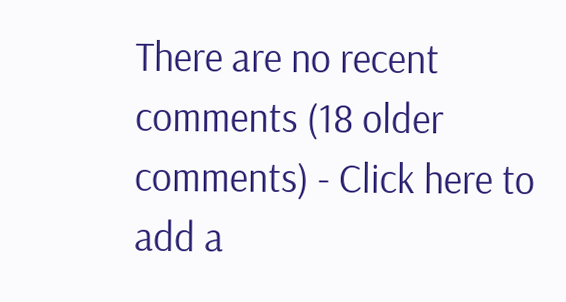There are no recent comments (18 older comments) - Click here to add a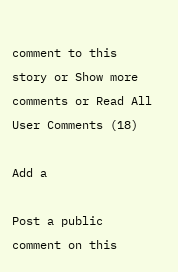comment to this story or Show more comments or Read All User Comments (18)

Add a

Post a public comment on this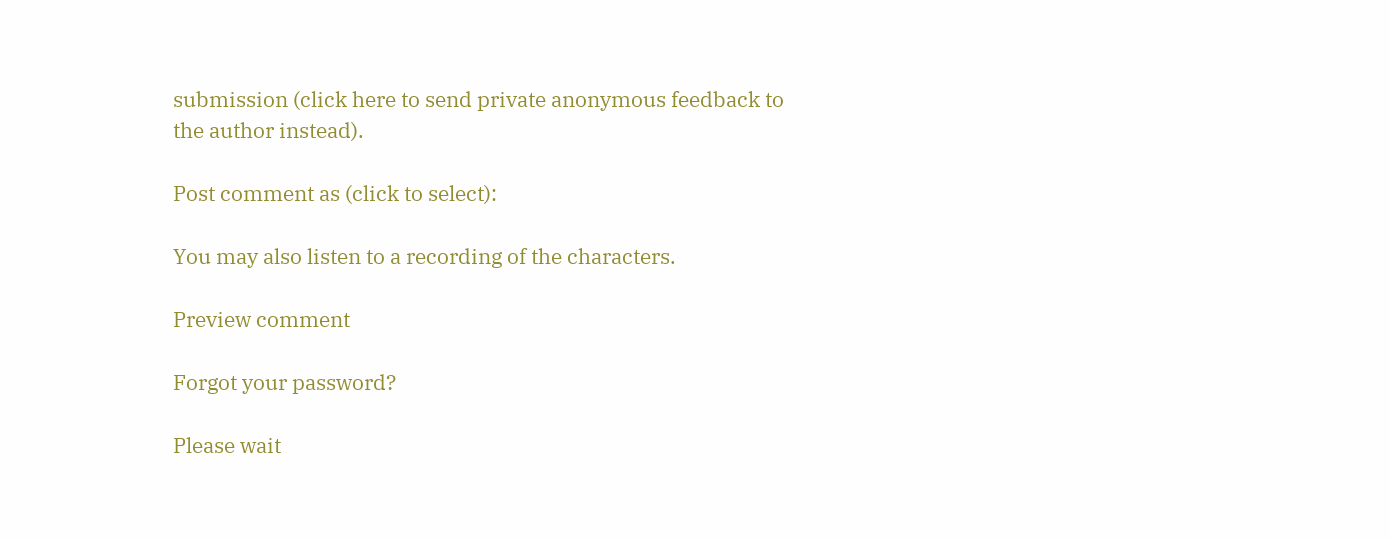submission (click here to send private anonymous feedback to the author instead).

Post comment as (click to select):

You may also listen to a recording of the characters.

Preview comment

Forgot your password?

Please wait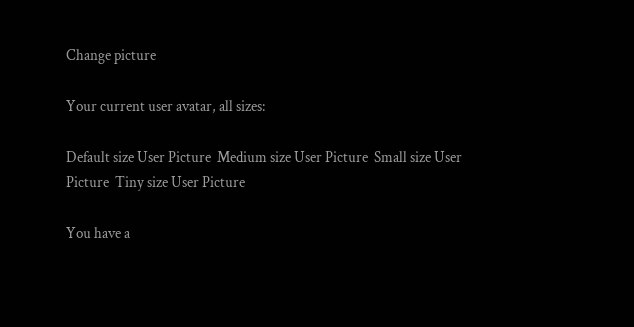Change picture

Your current user avatar, all sizes:

Default size User Picture  Medium size User Picture  Small size User Picture  Tiny size User Picture

You have a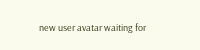new user avatar waiting for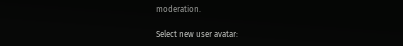moderation.

Select new user avatar: